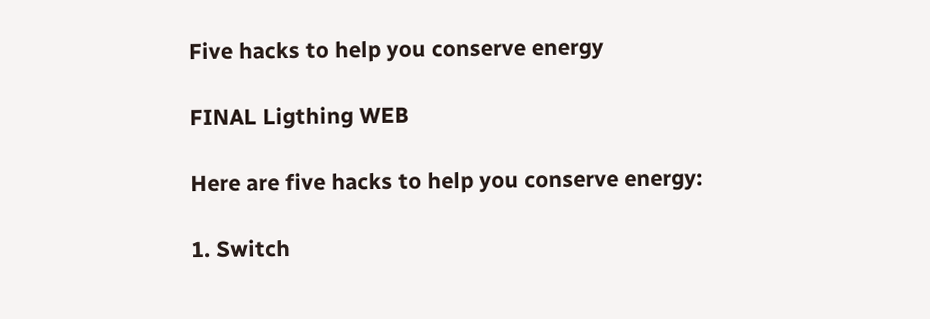Five hacks to help you conserve energy

FINAL Ligthing WEB

Here are five hacks to help you conserve energy:

1. Switch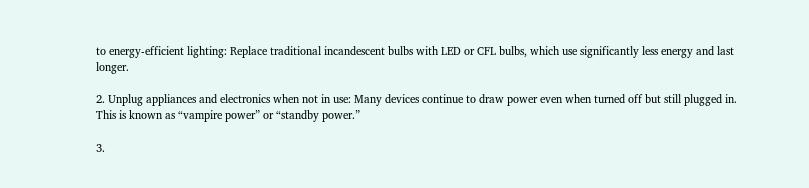to energy-efficient lighting: Replace traditional incandescent bulbs with LED or CFL bulbs, which use significantly less energy and last longer.

2. Unplug appliances and electronics when not in use: Many devices continue to draw power even when turned off but still plugged in. This is known as “vampire power” or “standby power.”

3.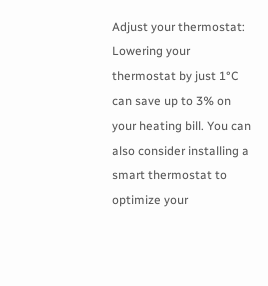Adjust your thermostat: Lowering your thermostat by just 1°C can save up to 3% on your heating bill. You can also consider installing a smart thermostat to optimize your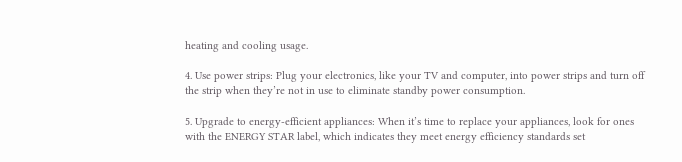heating and cooling usage.

4. Use power strips: Plug your electronics, like your TV and computer, into power strips and turn off the strip when they’re not in use to eliminate standby power consumption.

5. Upgrade to energy-efficient appliances: When it’s time to replace your appliances, look for ones with the ENERGY STAR label, which indicates they meet energy efficiency standards set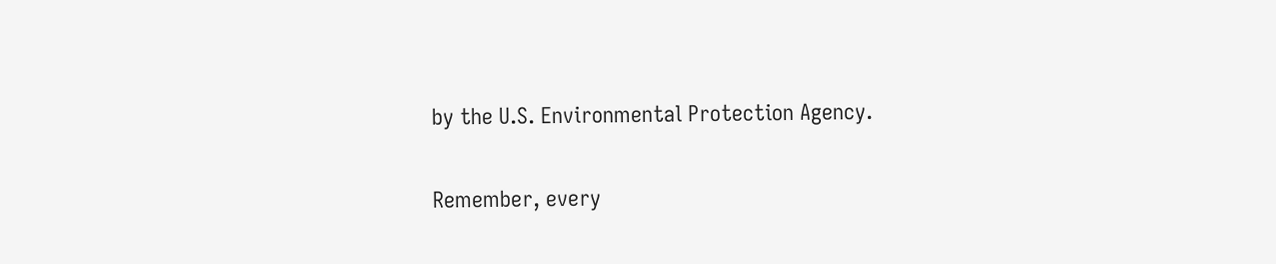by the U.S. Environmental Protection Agency.

Remember, every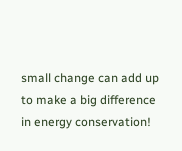small change can add up to make a big difference in energy conservation!